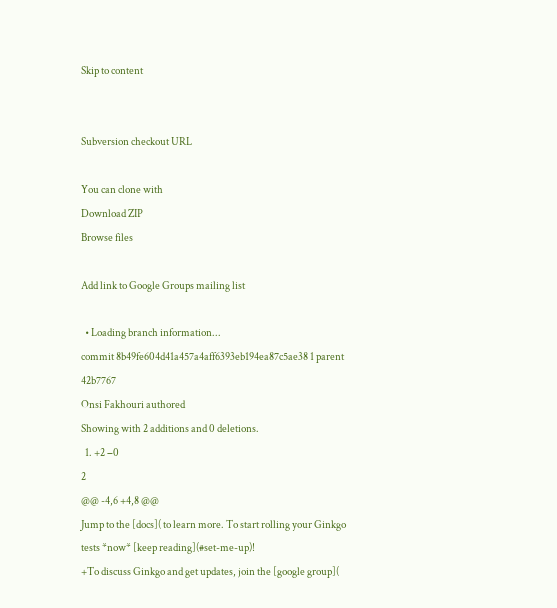Skip to content


Subversion checkout URL

You can clone with
Download ZIP
Browse files

Add link to Google Groups mailing list

  • Loading branch information...
commit 8b49fe604d41a457a4aff6393eb194ea87c5ae38 1 parent 42b7767
Onsi Fakhouri authored
Showing with 2 additions and 0 deletions.
  1. +2 −0
2
@@ -4,6 +4,8 @@
Jump to the [docs]( to learn more. To start rolling your Ginkgo tests *now* [keep reading](#set-me-up)!
+To discuss Ginkgo and get updates, join the [google group](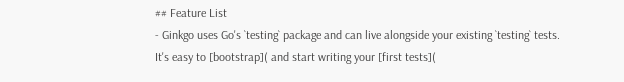## Feature List
- Ginkgo uses Go's `testing` package and can live alongside your existing `testing` tests. It's easy to [bootstrap]( and start writing your [first tests](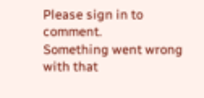Please sign in to comment.
Something went wrong with that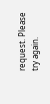request. Please try again.